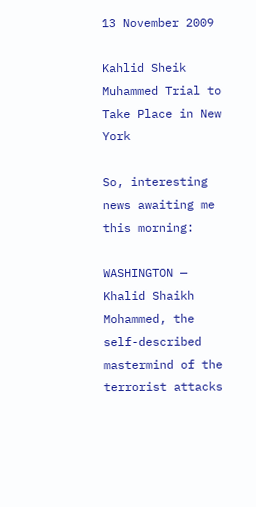13 November 2009

Kahlid Sheik Muhammed Trial to Take Place in New York

So, interesting news awaiting me this morning:

WASHINGTON — Khalid Shaikh Mohammed, the self-described mastermind of the terrorist attacks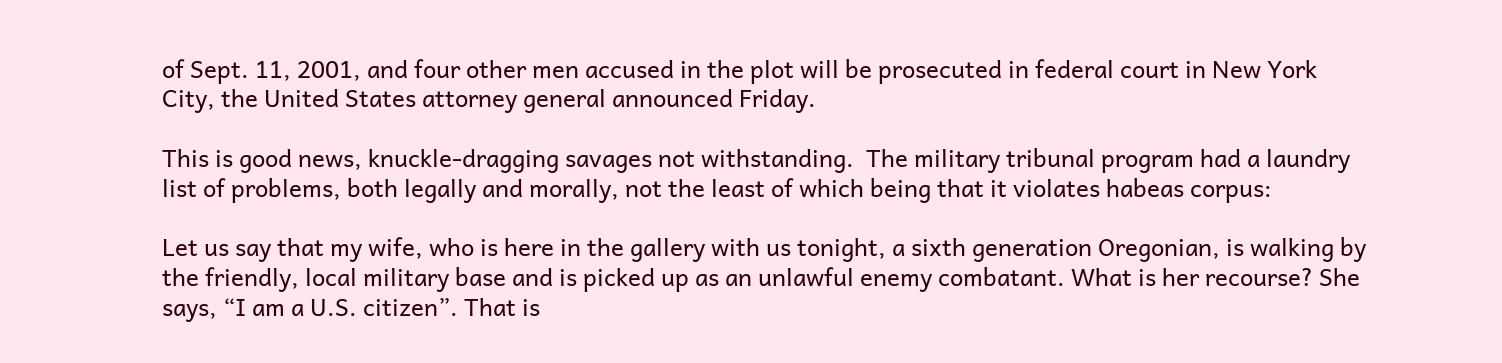of Sept. 11, 2001, and four other men accused in the plot will be prosecuted in federal court in New York City, the United States attorney general announced Friday.

This is good news, knuckle-dragging savages not withstanding.  The military tribunal program had a laundry list of problems, both legally and morally, not the least of which being that it violates habeas corpus:

Let us say that my wife, who is here in the gallery with us tonight, a sixth generation Oregonian, is walking by the friendly, local military base and is picked up as an unlawful enemy combatant. What is her recourse? She says, “I am a U.S. citizen”. That is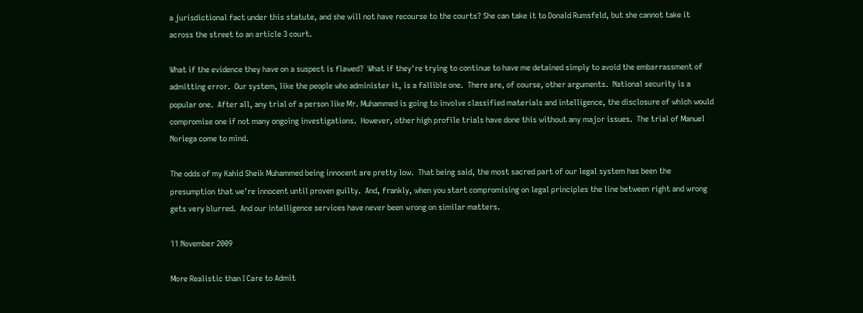a jurisdictional fact under this statute, and she will not have recourse to the courts? She can take it to Donald Rumsfeld, but she cannot take it across the street to an article 3 court.

What if the evidence they have on a suspect is flawed?  What if they're trying to continue to have me detained simply to avoid the embarrassment of admitting error.  Our system, like the people who administer it, is a fallible one.  There are, of course, other arguments.  National security is a popular one.  After all, any trial of a person like Mr. Muhammed is going to involve classified materials and intelligence, the disclosure of which would compromise one if not many ongoing investigations.  However, other high profile trials have done this without any major issues.  The trial of Manuel Noriega come to mind.

The odds of my Kahid Sheik Muhammed being innocent are pretty low.  That being said, the most sacred part of our legal system has been the presumption that we're innocent until proven guilty.  And, frankly, when you start compromising on legal principles the line between right and wrong gets very blurred.  And our intelligence services have never been wrong on similar matters.

11 November 2009

More Realistic than I Care to Admit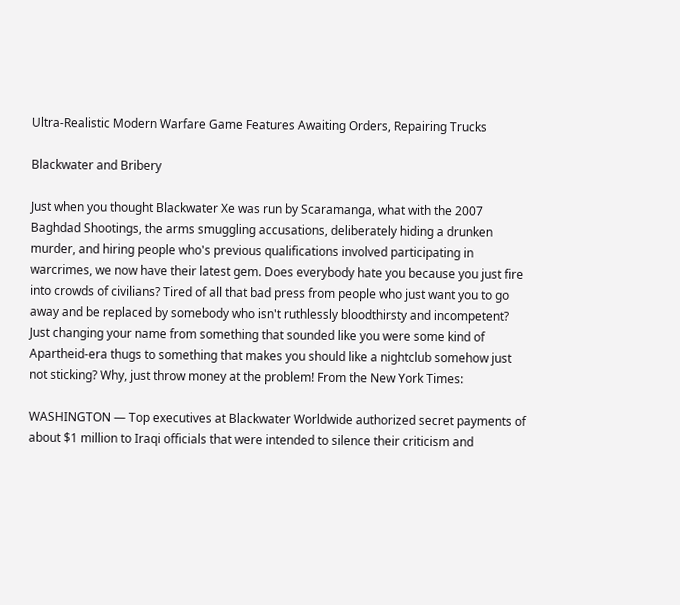Ultra-Realistic Modern Warfare Game Features Awaiting Orders, Repairing Trucks

Blackwater and Bribery

Just when you thought Blackwater Xe was run by Scaramanga, what with the 2007 Baghdad Shootings, the arms smuggling accusations, deliberately hiding a drunken murder, and hiring people who's previous qualifications involved participating in warcrimes, we now have their latest gem. Does everybody hate you because you just fire into crowds of civilians? Tired of all that bad press from people who just want you to go away and be replaced by somebody who isn't ruthlessly bloodthirsty and incompetent? Just changing your name from something that sounded like you were some kind of Apartheid-era thugs to something that makes you should like a nightclub somehow just not sticking? Why, just throw money at the problem! From the New York Times:

WASHINGTON — Top executives at Blackwater Worldwide authorized secret payments of about $1 million to Iraqi officials that were intended to silence their criticism and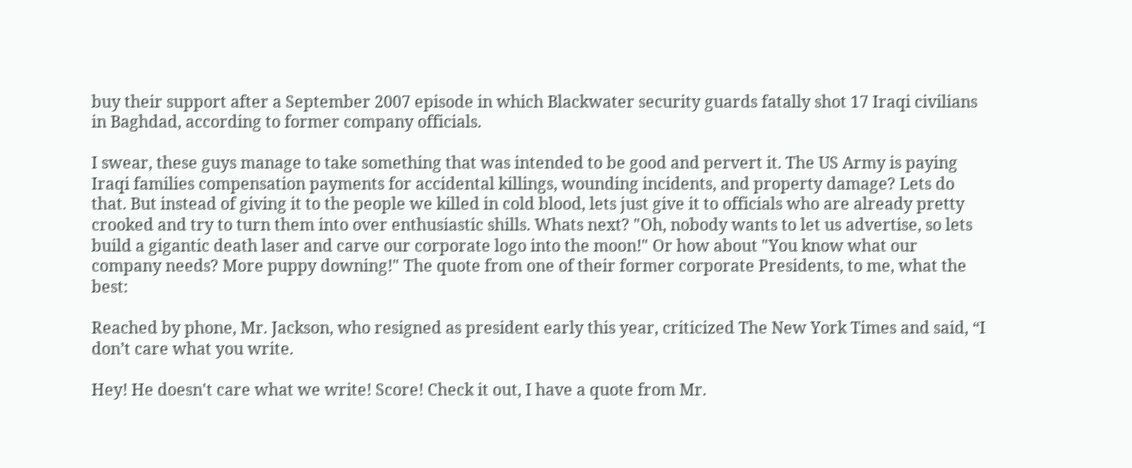buy their support after a September 2007 episode in which Blackwater security guards fatally shot 17 Iraqi civilians in Baghdad, according to former company officials.

I swear, these guys manage to take something that was intended to be good and pervert it. The US Army is paying Iraqi families compensation payments for accidental killings, wounding incidents, and property damage? Lets do that. But instead of giving it to the people we killed in cold blood, lets just give it to officials who are already pretty crooked and try to turn them into over enthusiastic shills. Whats next? "Oh, nobody wants to let us advertise, so lets build a gigantic death laser and carve our corporate logo into the moon!" Or how about "You know what our company needs? More puppy downing!" The quote from one of their former corporate Presidents, to me, what the best:

Reached by phone, Mr. Jackson, who resigned as president early this year, criticized The New York Times and said, “I don’t care what you write.

Hey! He doesn't care what we write! Score! Check it out, I have a quote from Mr.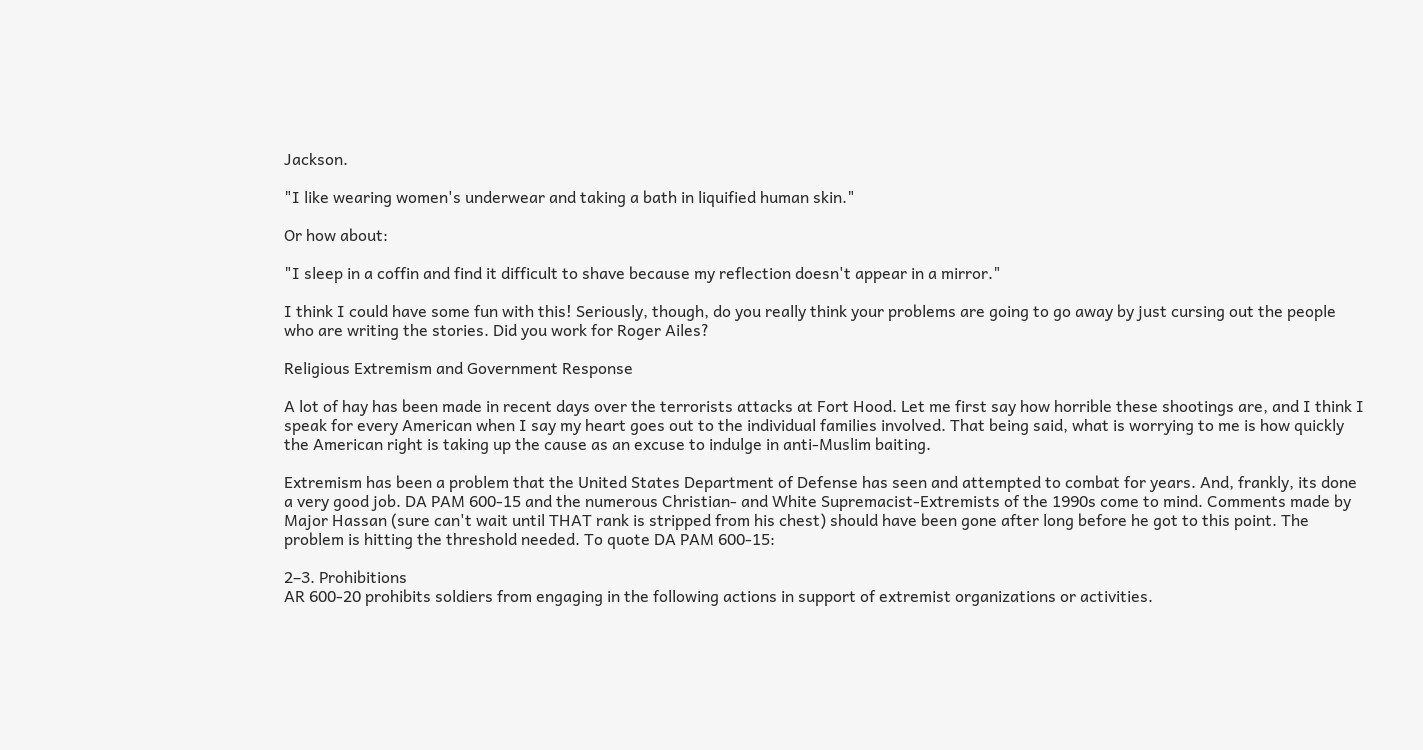Jackson.

"I like wearing women's underwear and taking a bath in liquified human skin."

Or how about:

"I sleep in a coffin and find it difficult to shave because my reflection doesn't appear in a mirror."

I think I could have some fun with this! Seriously, though, do you really think your problems are going to go away by just cursing out the people who are writing the stories. Did you work for Roger Ailes?

Religious Extremism and Government Response

A lot of hay has been made in recent days over the terrorists attacks at Fort Hood. Let me first say how horrible these shootings are, and I think I speak for every American when I say my heart goes out to the individual families involved. That being said, what is worrying to me is how quickly the American right is taking up the cause as an excuse to indulge in anti-Muslim baiting.

Extremism has been a problem that the United States Department of Defense has seen and attempted to combat for years. And, frankly, its done a very good job. DA PAM 600-15 and the numerous Christian- and White Supremacist-Extremists of the 1990s come to mind. Comments made by Major Hassan (sure can't wait until THAT rank is stripped from his chest) should have been gone after long before he got to this point. The problem is hitting the threshold needed. To quote DA PAM 600-15:

2–3. Prohibitions
AR 600-20 prohibits soldiers from engaging in the following actions in support of extremist organizations or activities.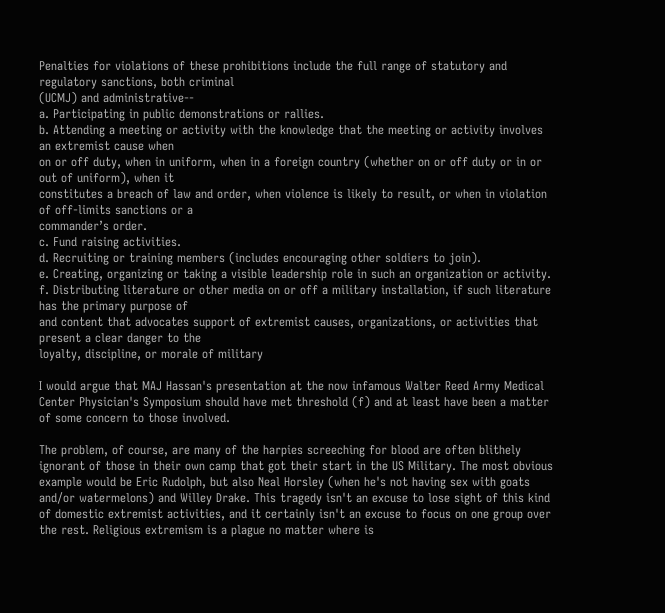Penalties for violations of these prohibitions include the full range of statutory and regulatory sanctions, both criminal
(UCMJ) and administrative--
a. Participating in public demonstrations or rallies.
b. Attending a meeting or activity with the knowledge that the meeting or activity involves an extremist cause when
on or off duty, when in uniform, when in a foreign country (whether on or off duty or in or out of uniform), when it
constitutes a breach of law and order, when violence is likely to result, or when in violation of off-limits sanctions or a
commander’s order.
c. Fund raising activities.
d. Recruiting or training members (includes encouraging other soldiers to join).
e. Creating, organizing or taking a visible leadership role in such an organization or activity.
f. Distributing literature or other media on or off a military installation, if such literature has the primary purpose of
and content that advocates support of extremist causes, organizations, or activities that present a clear danger to the
loyalty, discipline, or morale of military

I would argue that MAJ Hassan's presentation at the now infamous Walter Reed Army Medical Center Physician's Symposium should have met threshold (f) and at least have been a matter of some concern to those involved.

The problem, of course, are many of the harpies screeching for blood are often blithely ignorant of those in their own camp that got their start in the US Military. The most obvious example would be Eric Rudolph, but also Neal Horsley (when he's not having sex with goats and/or watermelons) and Willey Drake. This tragedy isn't an excuse to lose sight of this kind of domestic extremist activities, and it certainly isn't an excuse to focus on one group over the rest. Religious extremism is a plague no matter where is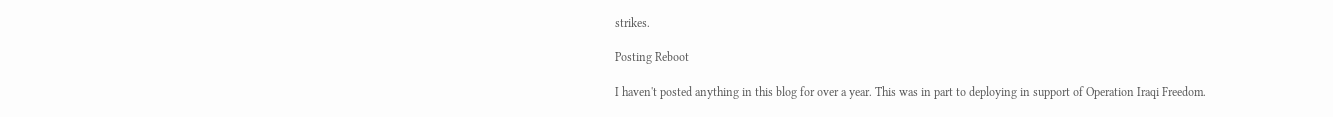strikes.

Posting Reboot

I haven't posted anything in this blog for over a year. This was in part to deploying in support of Operation Iraqi Freedom.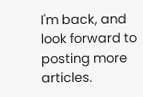I'm back, and look forward to posting more articles.